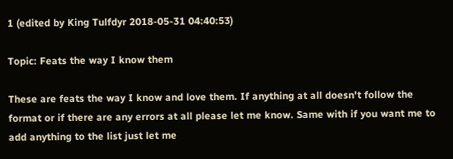1 (edited by King Tulfdyr 2018-05-31 04:40:53)

Topic: Feats the way I know them

These are feats the way I know and love them. If anything at all doesn't follow the format or if there are any errors at all please let me know. Same with if you want me to add anything to the list just let me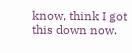know, think I got this down now.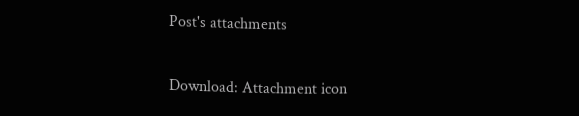Post's attachments

Download: Attachment icon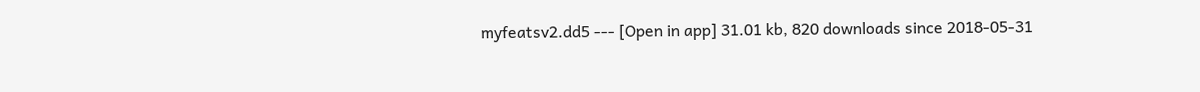myfeatsv2.dd5 --- [Open in app] 31.01 kb, 820 downloads since 2018-05-31